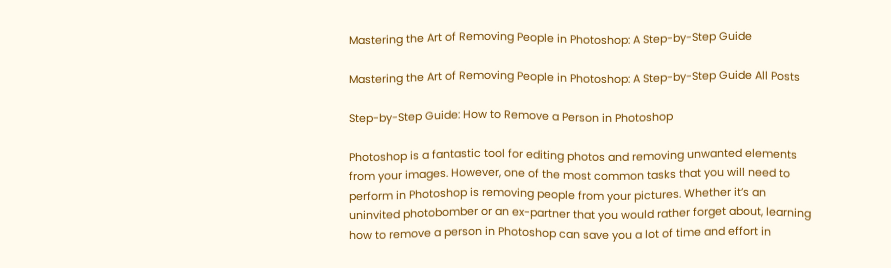Mastering the Art of Removing People in Photoshop: A Step-by-Step Guide

Mastering the Art of Removing People in Photoshop: A Step-by-Step Guide All Posts

Step-by-Step Guide: How to Remove a Person in Photoshop

Photoshop is a fantastic tool for editing photos and removing unwanted elements from your images. However, one of the most common tasks that you will need to perform in Photoshop is removing people from your pictures. Whether it’s an uninvited photobomber or an ex-partner that you would rather forget about, learning how to remove a person in Photoshop can save you a lot of time and effort in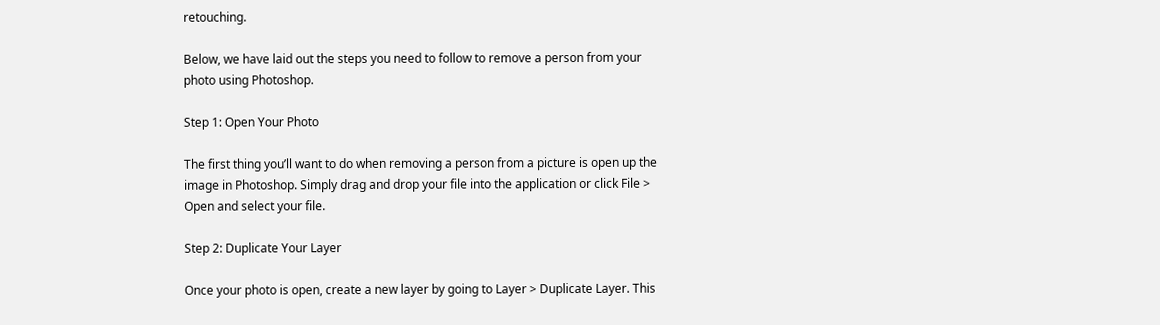retouching.

Below, we have laid out the steps you need to follow to remove a person from your photo using Photoshop.

Step 1: Open Your Photo

The first thing you’ll want to do when removing a person from a picture is open up the image in Photoshop. Simply drag and drop your file into the application or click File > Open and select your file.

Step 2: Duplicate Your Layer

Once your photo is open, create a new layer by going to Layer > Duplicate Layer. This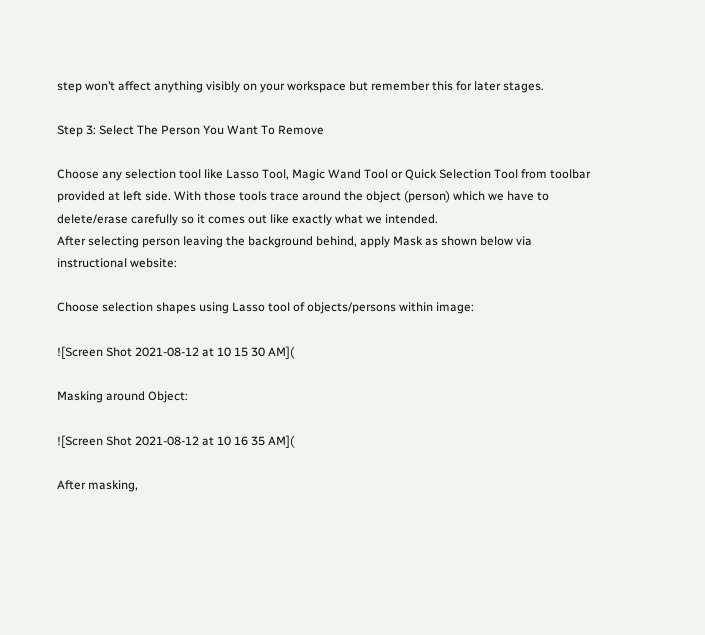step won’t affect anything visibly on your workspace but remember this for later stages.

Step 3: Select The Person You Want To Remove

Choose any selection tool like Lasso Tool, Magic Wand Tool or Quick Selection Tool from toolbar provided at left side. With those tools trace around the object (person) which we have to delete/erase carefully so it comes out like exactly what we intended.
After selecting person leaving the background behind, apply Mask as shown below via instructional website:

Choose selection shapes using Lasso tool of objects/persons within image:

![Screen Shot 2021-08-12 at 10 15 30 AM](

Masking around Object:

![Screen Shot 2021-08-12 at 10 16 35 AM](

After masking,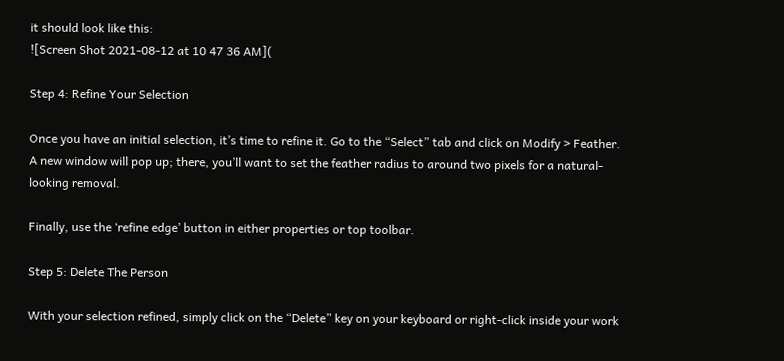it should look like this:
![Screen Shot 2021-08-12 at 10 47 36 AM](

Step 4: Refine Your Selection

Once you have an initial selection, it’s time to refine it. Go to the “Select” tab and click on Modify > Feather. A new window will pop up; there, you’ll want to set the feather radius to around two pixels for a natural-looking removal.

Finally, use the ‘refine edge’ button in either properties or top toolbar.

Step 5: Delete The Person

With your selection refined, simply click on the “Delete” key on your keyboard or right-click inside your work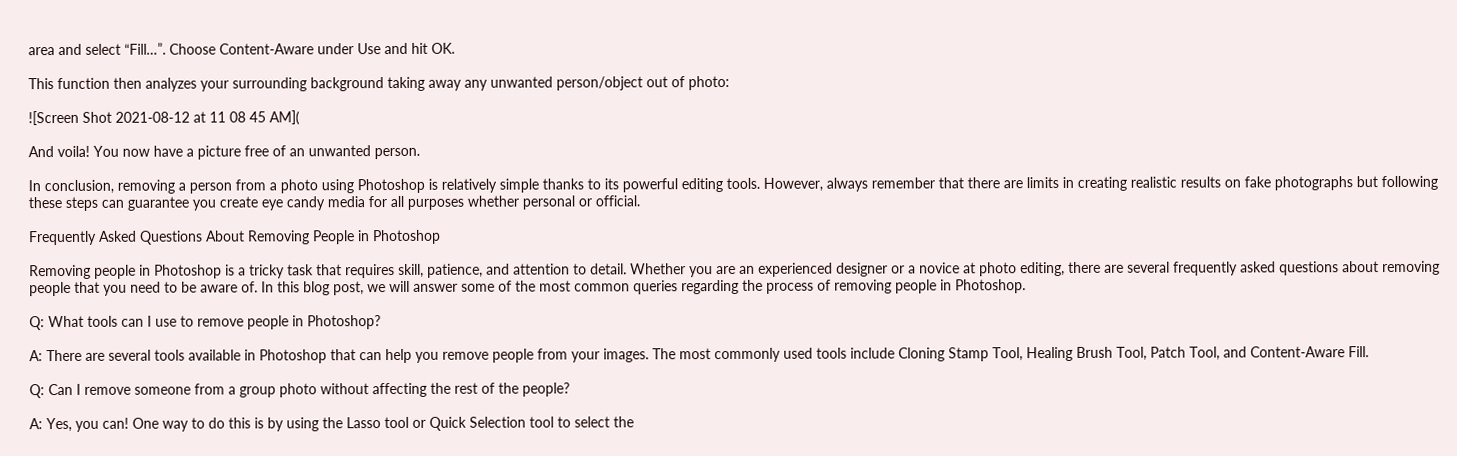area and select “Fill…”. Choose Content-Aware under Use and hit OK.

This function then analyzes your surrounding background taking away any unwanted person/object out of photo:

![Screen Shot 2021-08-12 at 11 08 45 AM](

And voila! You now have a picture free of an unwanted person.

In conclusion, removing a person from a photo using Photoshop is relatively simple thanks to its powerful editing tools. However, always remember that there are limits in creating realistic results on fake photographs but following these steps can guarantee you create eye candy media for all purposes whether personal or official.

Frequently Asked Questions About Removing People in Photoshop

Removing people in Photoshop is a tricky task that requires skill, patience, and attention to detail. Whether you are an experienced designer or a novice at photo editing, there are several frequently asked questions about removing people that you need to be aware of. In this blog post, we will answer some of the most common queries regarding the process of removing people in Photoshop.

Q: What tools can I use to remove people in Photoshop?

A: There are several tools available in Photoshop that can help you remove people from your images. The most commonly used tools include Cloning Stamp Tool, Healing Brush Tool, Patch Tool, and Content-Aware Fill.

Q: Can I remove someone from a group photo without affecting the rest of the people?

A: Yes, you can! One way to do this is by using the Lasso tool or Quick Selection tool to select the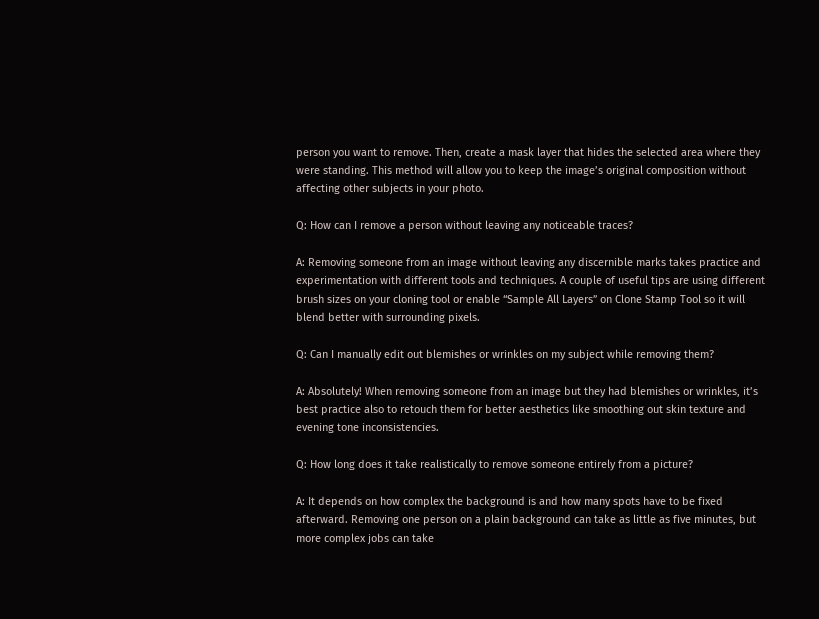person you want to remove. Then, create a mask layer that hides the selected area where they were standing. This method will allow you to keep the image’s original composition without affecting other subjects in your photo.

Q: How can I remove a person without leaving any noticeable traces?

A: Removing someone from an image without leaving any discernible marks takes practice and experimentation with different tools and techniques. A couple of useful tips are using different brush sizes on your cloning tool or enable “Sample All Layers” on Clone Stamp Tool so it will blend better with surrounding pixels.

Q: Can I manually edit out blemishes or wrinkles on my subject while removing them?

A: Absolutely! When removing someone from an image but they had blemishes or wrinkles, it’s best practice also to retouch them for better aesthetics like smoothing out skin texture and evening tone inconsistencies.

Q: How long does it take realistically to remove someone entirely from a picture?

A: It depends on how complex the background is and how many spots have to be fixed afterward. Removing one person on a plain background can take as little as five minutes, but more complex jobs can take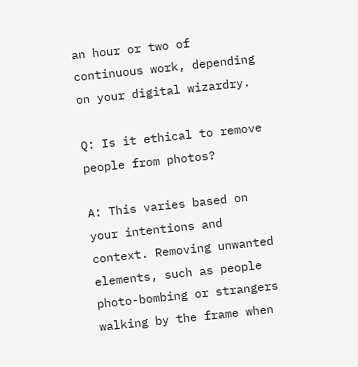an hour or two of continuous work, depending on your digital wizardry.

Q: Is it ethical to remove people from photos?

A: This varies based on your intentions and context. Removing unwanted elements, such as people photo-bombing or strangers walking by the frame when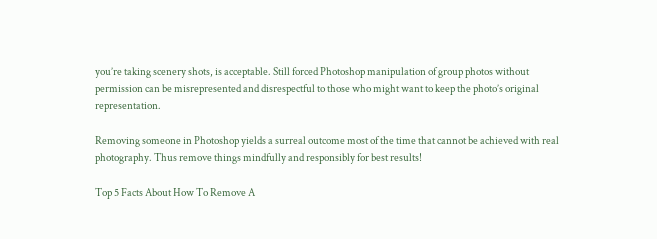you’re taking scenery shots, is acceptable. Still forced Photoshop manipulation of group photos without permission can be misrepresented and disrespectful to those who might want to keep the photo’s original representation.

Removing someone in Photoshop yields a surreal outcome most of the time that cannot be achieved with real photography. Thus remove things mindfully and responsibly for best results!

Top 5 Facts About How To Remove A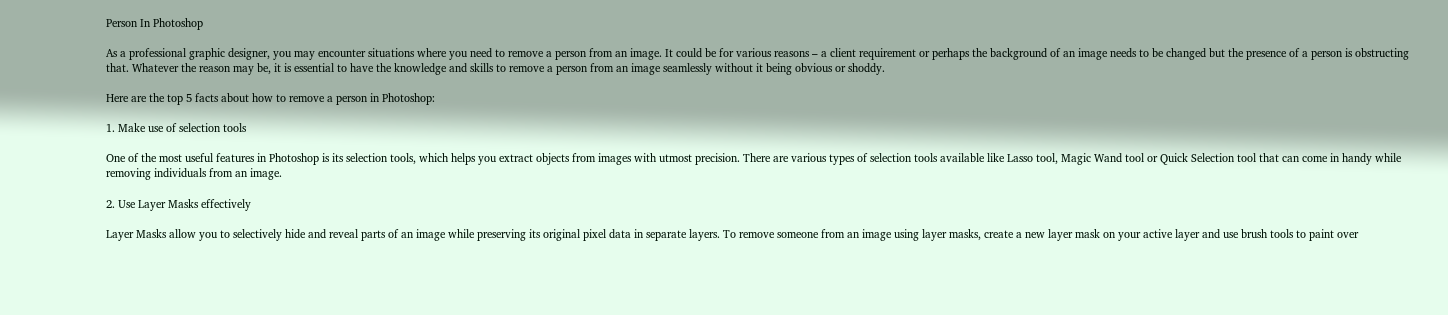Person In Photoshop

As a professional graphic designer, you may encounter situations where you need to remove a person from an image. It could be for various reasons – a client requirement or perhaps the background of an image needs to be changed but the presence of a person is obstructing that. Whatever the reason may be, it is essential to have the knowledge and skills to remove a person from an image seamlessly without it being obvious or shoddy.

Here are the top 5 facts about how to remove a person in Photoshop:

1. Make use of selection tools

One of the most useful features in Photoshop is its selection tools, which helps you extract objects from images with utmost precision. There are various types of selection tools available like Lasso tool, Magic Wand tool or Quick Selection tool that can come in handy while removing individuals from an image.

2. Use Layer Masks effectively

Layer Masks allow you to selectively hide and reveal parts of an image while preserving its original pixel data in separate layers. To remove someone from an image using layer masks, create a new layer mask on your active layer and use brush tools to paint over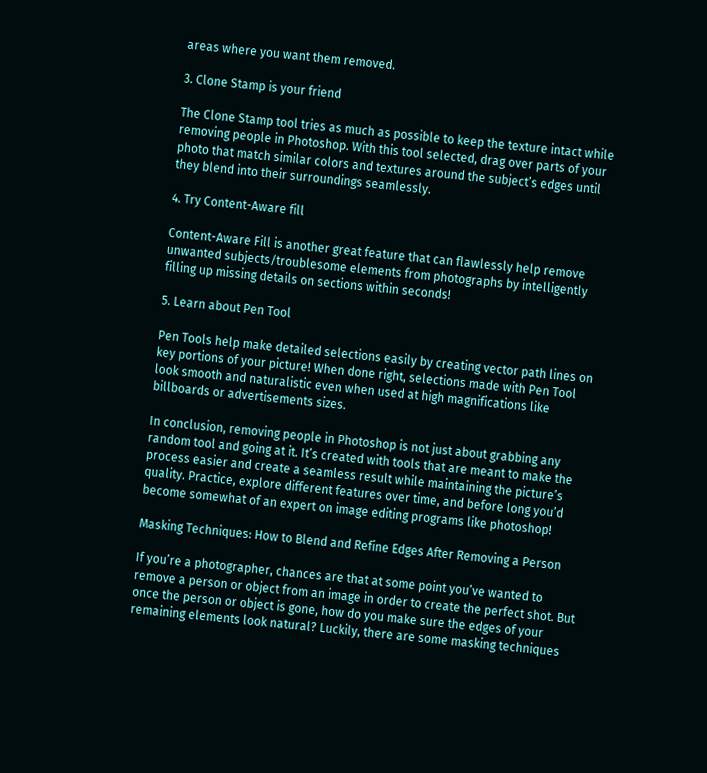areas where you want them removed.

3. Clone Stamp is your friend

The Clone Stamp tool tries as much as possible to keep the texture intact while removing people in Photoshop. With this tool selected, drag over parts of your photo that match similar colors and textures around the subject’s edges until they blend into their surroundings seamlessly.

4. Try Content-Aware fill

Content-Aware Fill is another great feature that can flawlessly help remove unwanted subjects/troublesome elements from photographs by intelligently filling up missing details on sections within seconds!

5. Learn about Pen Tool

Pen Tools help make detailed selections easily by creating vector path lines on key portions of your picture! When done right, selections made with Pen Tool look smooth and naturalistic even when used at high magnifications like billboards or advertisements sizes.

In conclusion, removing people in Photoshop is not just about grabbing any random tool and going at it. It’s created with tools that are meant to make the process easier and create a seamless result while maintaining the picture’s quality. Practice, explore different features over time, and before long you’d become somewhat of an expert on image editing programs like photoshop!

Masking Techniques: How to Blend and Refine Edges After Removing a Person

If you’re a photographer, chances are that at some point you’ve wanted to remove a person or object from an image in order to create the perfect shot. But once the person or object is gone, how do you make sure the edges of your remaining elements look natural? Luckily, there are some masking techniques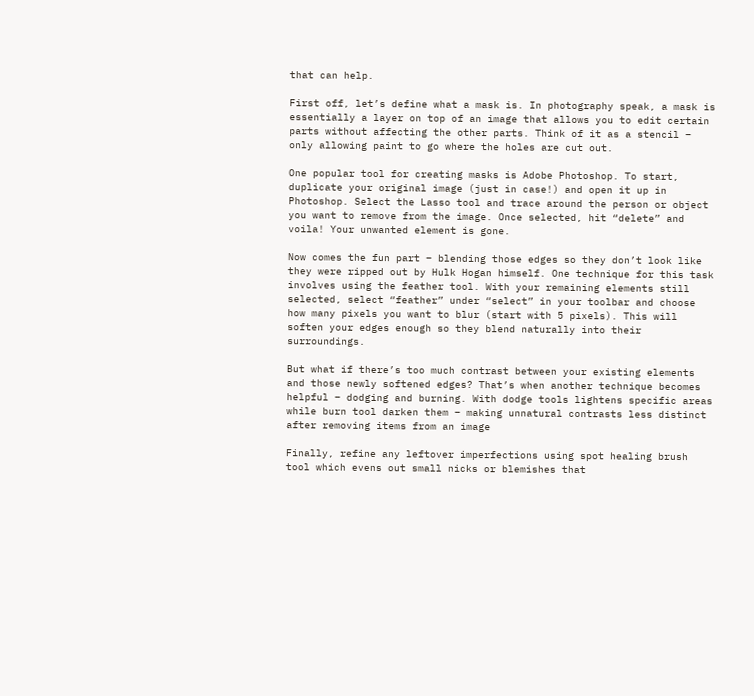that can help.

First off, let’s define what a mask is. In photography speak, a mask is essentially a layer on top of an image that allows you to edit certain parts without affecting the other parts. Think of it as a stencil – only allowing paint to go where the holes are cut out.

One popular tool for creating masks is Adobe Photoshop. To start, duplicate your original image (just in case!) and open it up in Photoshop. Select the Lasso tool and trace around the person or object you want to remove from the image. Once selected, hit “delete” and voila! Your unwanted element is gone.

Now comes the fun part – blending those edges so they don’t look like they were ripped out by Hulk Hogan himself. One technique for this task involves using the feather tool. With your remaining elements still selected, select “feather” under “select” in your toolbar and choose how many pixels you want to blur (start with 5 pixels). This will soften your edges enough so they blend naturally into their surroundings.

But what if there’s too much contrast between your existing elements and those newly softened edges? That’s when another technique becomes helpful – dodging and burning. With dodge tools lightens specific areas while burn tool darken them – making unnatural contrasts less distinct after removing items from an image

Finally, refine any leftover imperfections using spot healing brush tool which evens out small nicks or blemishes that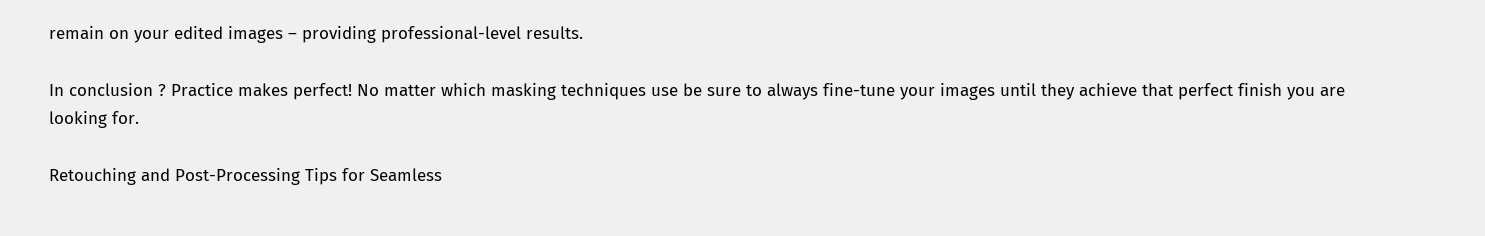remain on your edited images – providing professional-level results.

In conclusion ? Practice makes perfect! No matter which masking techniques use be sure to always fine-tune your images until they achieve that perfect finish you are looking for.

Retouching and Post-Processing Tips for Seamless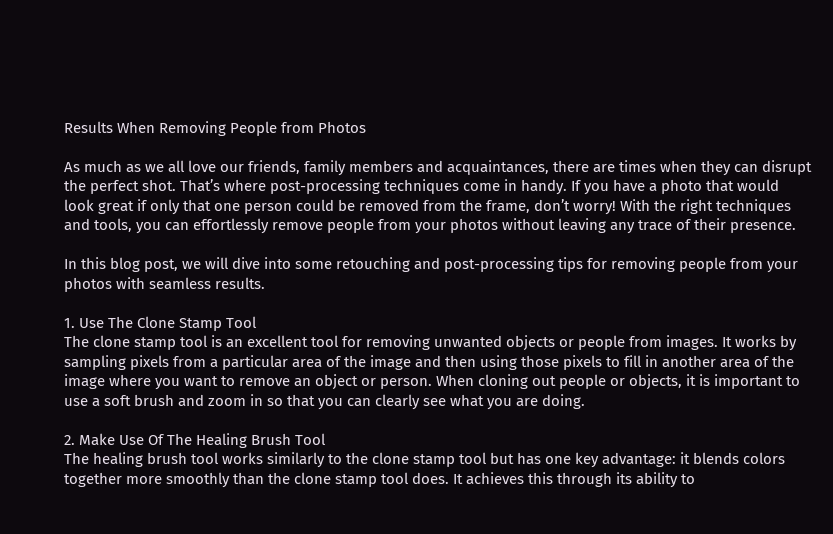Results When Removing People from Photos

As much as we all love our friends, family members and acquaintances, there are times when they can disrupt the perfect shot. That’s where post-processing techniques come in handy. If you have a photo that would look great if only that one person could be removed from the frame, don’t worry! With the right techniques and tools, you can effortlessly remove people from your photos without leaving any trace of their presence.

In this blog post, we will dive into some retouching and post-processing tips for removing people from your photos with seamless results.

1. Use The Clone Stamp Tool
The clone stamp tool is an excellent tool for removing unwanted objects or people from images. It works by sampling pixels from a particular area of the image and then using those pixels to fill in another area of the image where you want to remove an object or person. When cloning out people or objects, it is important to use a soft brush and zoom in so that you can clearly see what you are doing.

2. Make Use Of The Healing Brush Tool
The healing brush tool works similarly to the clone stamp tool but has one key advantage: it blends colors together more smoothly than the clone stamp tool does. It achieves this through its ability to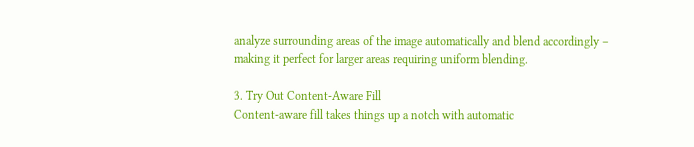analyze surrounding areas of the image automatically and blend accordingly – making it perfect for larger areas requiring uniform blending.

3. Try Out Content-Aware Fill
Content-aware fill takes things up a notch with automatic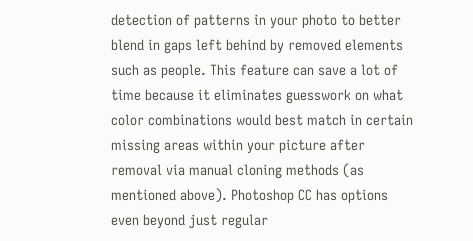detection of patterns in your photo to better blend in gaps left behind by removed elements such as people. This feature can save a lot of time because it eliminates guesswork on what color combinations would best match in certain missing areas within your picture after removal via manual cloning methods (as mentioned above). Photoshop CC has options even beyond just regular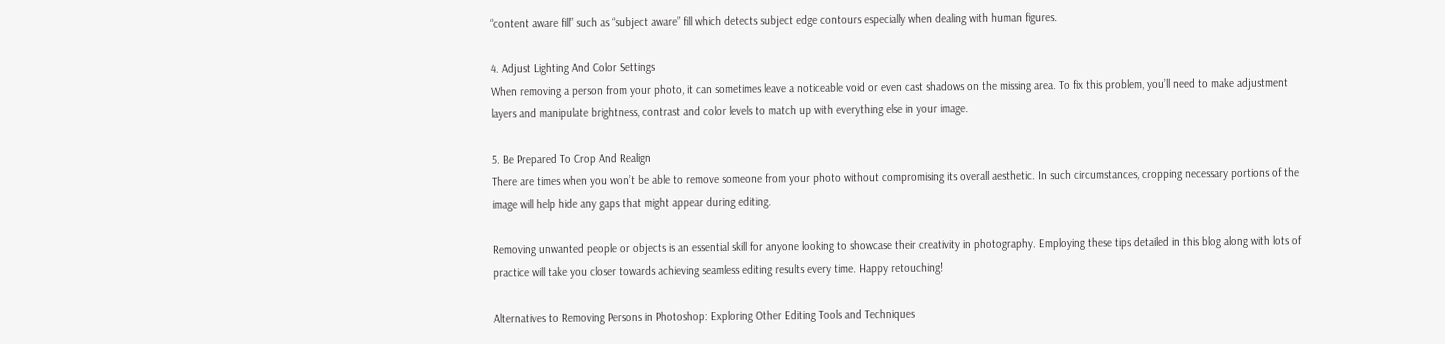“content aware fill” such as “subject aware” fill which detects subject edge contours especially when dealing with human figures.

4. Adjust Lighting And Color Settings
When removing a person from your photo, it can sometimes leave a noticeable void or even cast shadows on the missing area. To fix this problem, you’ll need to make adjustment layers and manipulate brightness, contrast and color levels to match up with everything else in your image.

5. Be Prepared To Crop And Realign
There are times when you won’t be able to remove someone from your photo without compromising its overall aesthetic. In such circumstances, cropping necessary portions of the image will help hide any gaps that might appear during editing.

Removing unwanted people or objects is an essential skill for anyone looking to showcase their creativity in photography. Employing these tips detailed in this blog along with lots of practice will take you closer towards achieving seamless editing results every time. Happy retouching!

Alternatives to Removing Persons in Photoshop: Exploring Other Editing Tools and Techniques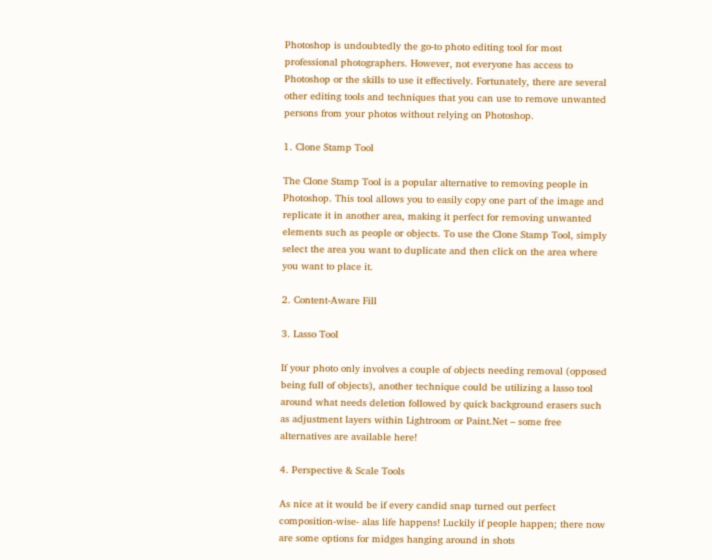Photoshop is undoubtedly the go-to photo editing tool for most professional photographers. However, not everyone has access to Photoshop or the skills to use it effectively. Fortunately, there are several other editing tools and techniques that you can use to remove unwanted persons from your photos without relying on Photoshop.

1. Clone Stamp Tool

The Clone Stamp Tool is a popular alternative to removing people in Photoshop. This tool allows you to easily copy one part of the image and replicate it in another area, making it perfect for removing unwanted elements such as people or objects. To use the Clone Stamp Tool, simply select the area you want to duplicate and then click on the area where you want to place it.

2. Content-Aware Fill

3. Lasso Tool

If your photo only involves a couple of objects needing removal (opposed being full of objects), another technique could be utilizing a lasso tool around what needs deletion followed by quick background erasers such as adjustment layers within Lightroom or Paint.Net – some free alternatives are available here!

4. Perspective & Scale Tools

As nice at it would be if every candid snap turned out perfect composition-wise- alas life happens! Luckily if people happen; there now are some options for midges hanging around in shots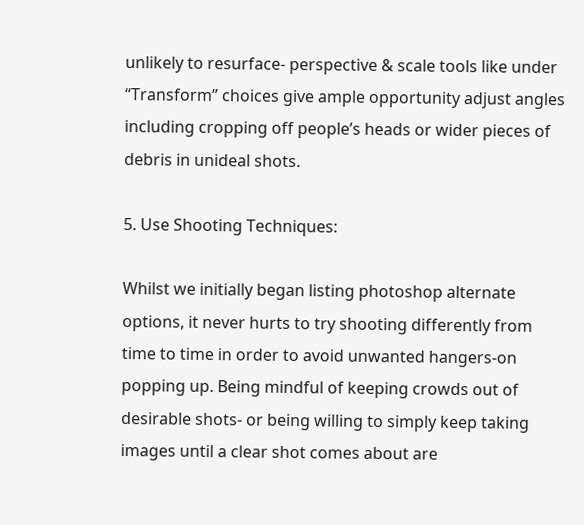unlikely to resurface- perspective & scale tools like under “Transform” choices give ample opportunity adjust angles including cropping off people’s heads or wider pieces of debris in unideal shots.

5. Use Shooting Techniques:

Whilst we initially began listing photoshop alternate options, it never hurts to try shooting differently from time to time in order to avoid unwanted hangers-on popping up. Being mindful of keeping crowds out of desirable shots- or being willing to simply keep taking images until a clear shot comes about are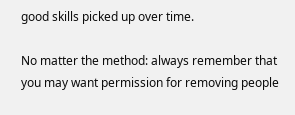good skills picked up over time.

No matter the method: always remember that you may want permission for removing people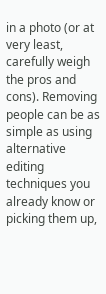in a photo (or at very least, carefully weigh the pros and cons). Removing people can be as simple as using alternative editing techniques you already know or picking them up,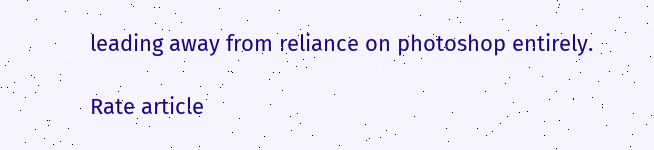leading away from reliance on photoshop entirely.

Rate article